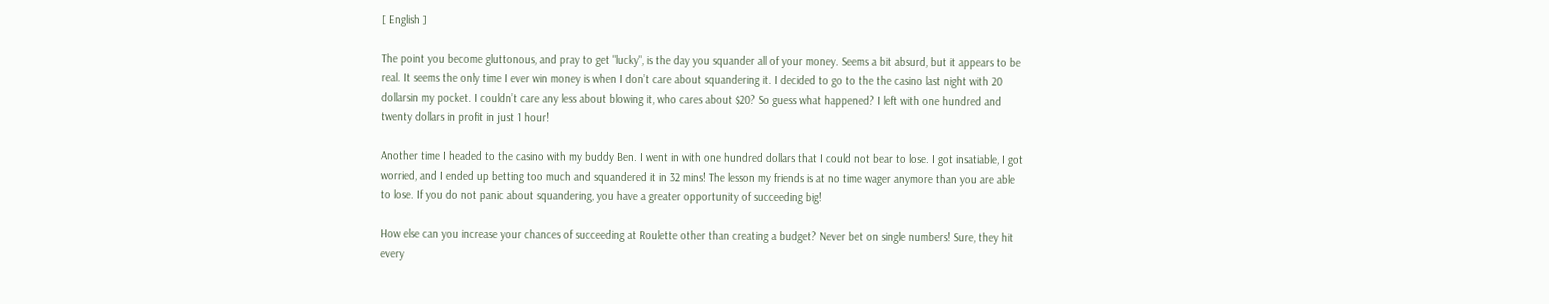[ English ]

The point you become gluttonous, and pray to get "lucky", is the day you squander all of your money. Seems a bit absurd, but it appears to be real. It seems the only time I ever win money is when I don’t care about squandering it. I decided to go to the the casino last night with 20 dollarsin my pocket. I couldn’t care any less about blowing it, who cares about $20? So guess what happened? I left with one hundred and twenty dollars in profit in just 1 hour!

Another time I headed to the casino with my buddy Ben. I went in with one hundred dollars that I could not bear to lose. I got insatiable, I got worried, and I ended up betting too much and squandered it in 32 mins! The lesson my friends is at no time wager anymore than you are able to lose. If you do not panic about squandering, you have a greater opportunity of succeeding big!

How else can you increase your chances of succeeding at Roulette other than creating a budget? Never bet on single numbers! Sure, they hit every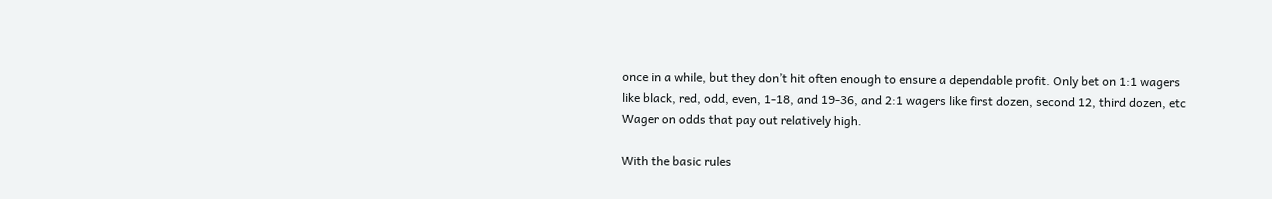once in a while, but they don’t hit often enough to ensure a dependable profit. Only bet on 1:1 wagers like black, red, odd, even, 1-18, and 19-36, and 2:1 wagers like first dozen, second 12, third dozen, etc Wager on odds that pay out relatively high.

With the basic rules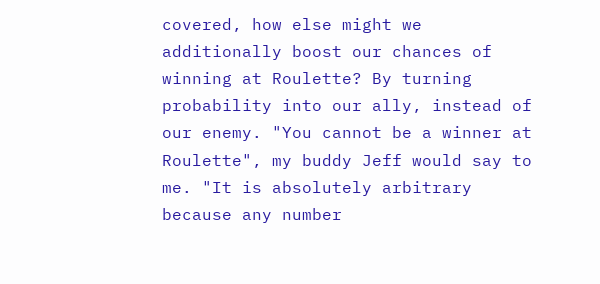covered, how else might we additionally boost our chances of winning at Roulette? By turning probability into our ally, instead of our enemy. "You cannot be a winner at Roulette", my buddy Jeff would say to me. "It is absolutely arbitrary because any number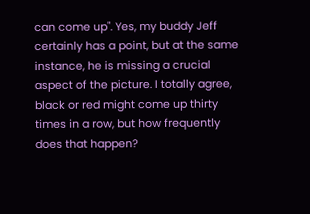can come up". Yes, my buddy Jeff certainly has a point, but at the same instance, he is missing a crucial aspect of the picture. I totally agree, black or red might come up thirty times in a row, but how frequently does that happen?